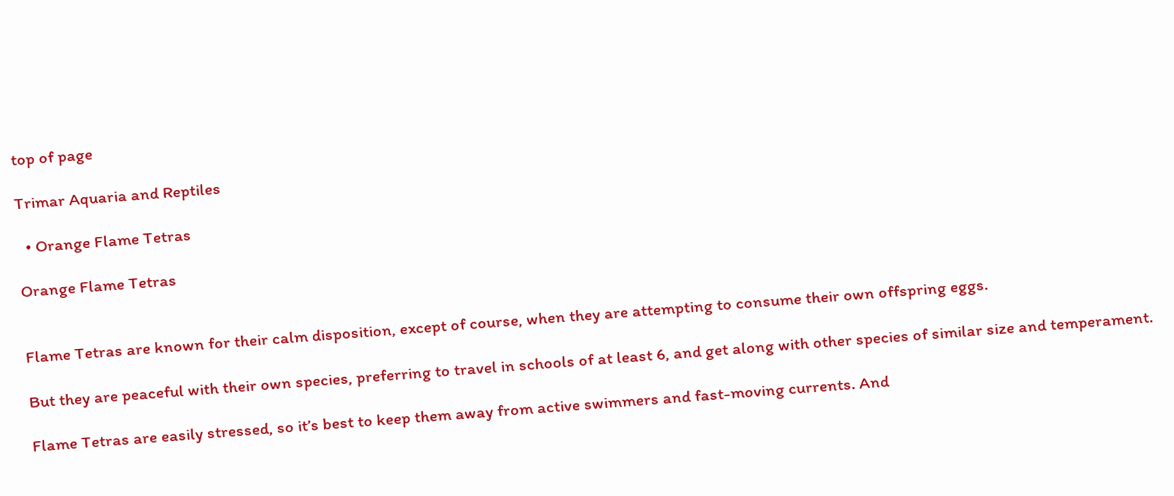top of page

Trimar Aquaria and Reptiles

  • Orange Flame Tetras

Orange Flame Tetras


Flame Tetras are known for their calm disposition, except of course, when they are attempting to consume their own offspring eggs.

But they are peaceful with their own species, preferring to travel in schools of at least 6, and get along with other species of similar size and temperament.

Flame Tetras are easily stressed, so it’s best to keep them away from active swimmers and fast-moving currents. And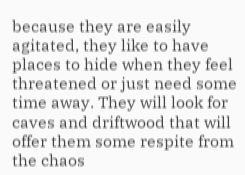because they are easily agitated, they like to have places to hide when they feel threatened or just need some time away. They will look for caves and driftwood that will offer them some respite from the chaos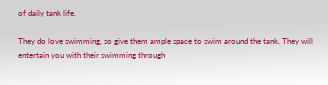of daily tank life.

They do love swimming, so give them ample space to swim around the tank. They will entertain you with their swimming through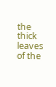the thick leaves of the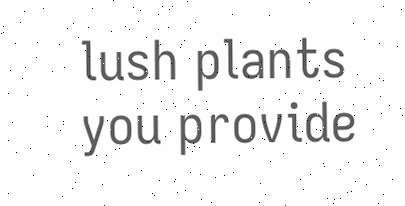lush plants you provide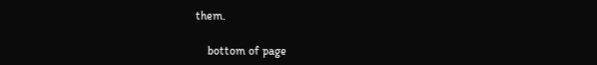them.

    bottom of page